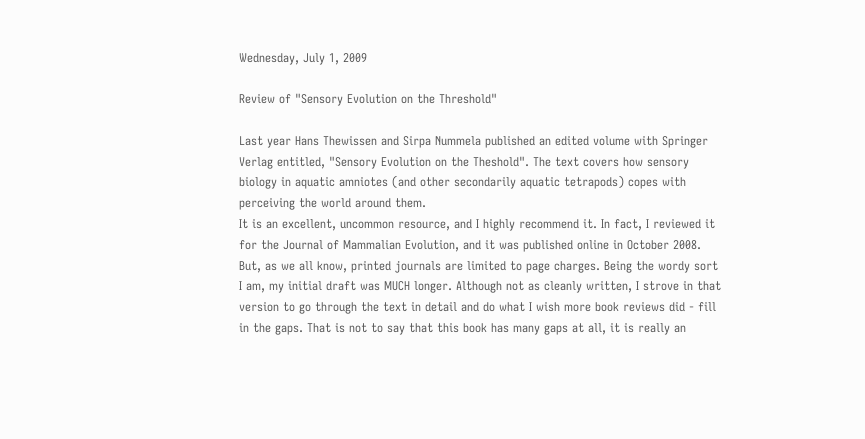Wednesday, July 1, 2009

Review of "Sensory Evolution on the Threshold"

Last year Hans Thewissen and Sirpa Nummela published an edited volume with Springer Verlag entitled, "Sensory Evolution on the Theshold". The text covers how sensory biology in aquatic amniotes (and other secondarily aquatic tetrapods) copes with perceiving the world around them.
It is an excellent, uncommon resource, and I highly recommend it. In fact, I reviewed it for the Journal of Mammalian Evolution, and it was published online in October 2008. But, as we all know, printed journals are limited to page charges. Being the wordy sort I am, my initial draft was MUCH longer. Although not as cleanly written, I strove in that version to go through the text in detail and do what I wish more book reviews did - fill in the gaps. That is not to say that this book has many gaps at all, it is really an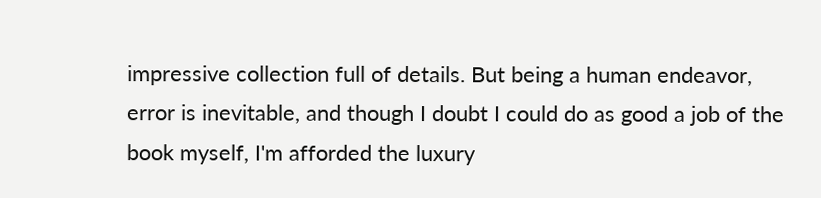impressive collection full of details. But being a human endeavor, error is inevitable, and though I doubt I could do as good a job of the book myself, I'm afforded the luxury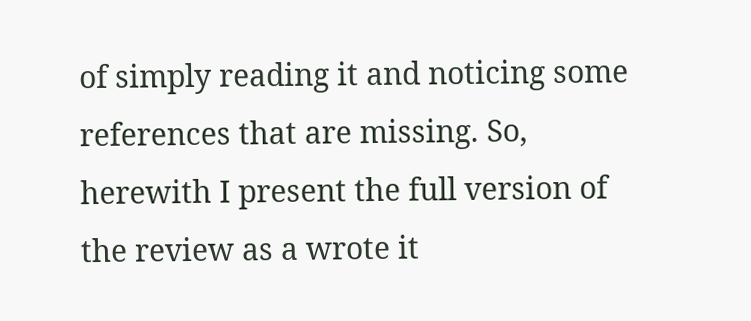of simply reading it and noticing some references that are missing. So, herewith I present the full version of the review as a wrote it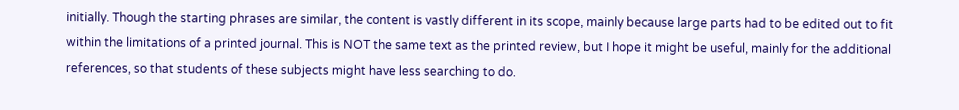initially. Though the starting phrases are similar, the content is vastly different in its scope, mainly because large parts had to be edited out to fit within the limitations of a printed journal. This is NOT the same text as the printed review, but I hope it might be useful, mainly for the additional references, so that students of these subjects might have less searching to do.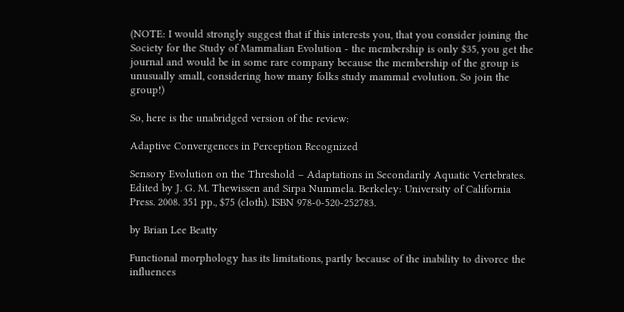(NOTE: I would strongly suggest that if this interests you, that you consider joining the Society for the Study of Mammalian Evolution - the membership is only $35, you get the journal and would be in some rare company because the membership of the group is unusually small, considering how many folks study mammal evolution. So join the group!)

So, here is the unabridged version of the review:

Adaptive Convergences in Perception Recognized

Sensory Evolution on the Threshold – Adaptations in Secondarily Aquatic Vertebrates. Edited by J. G. M. Thewissen and Sirpa Nummela. Berkeley: University of California Press. 2008. 351 pp., $75 (cloth). ISBN 978-0-520-252783.

by Brian Lee Beatty

Functional morphology has its limitations, partly because of the inability to divorce the influences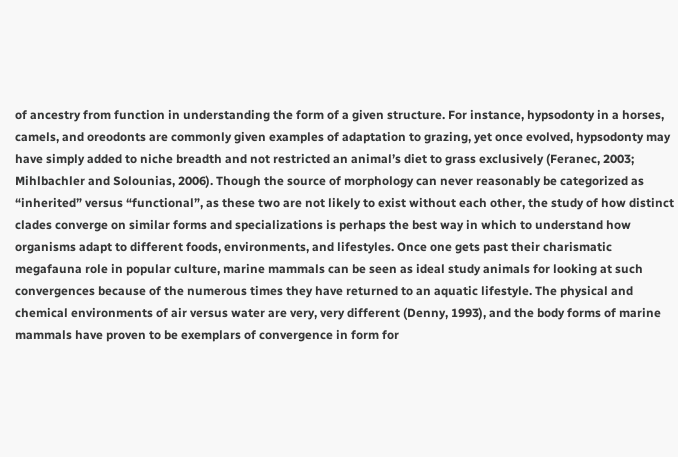of ancestry from function in understanding the form of a given structure. For instance, hypsodonty in a horses, camels, and oreodonts are commonly given examples of adaptation to grazing, yet once evolved, hypsodonty may have simply added to niche breadth and not restricted an animal’s diet to grass exclusively (Feranec, 2003; Mihlbachler and Solounias, 2006). Though the source of morphology can never reasonably be categorized as “inherited” versus “functional”, as these two are not likely to exist without each other, the study of how distinct clades converge on similar forms and specializations is perhaps the best way in which to understand how organisms adapt to different foods, environments, and lifestyles. Once one gets past their charismatic megafauna role in popular culture, marine mammals can be seen as ideal study animals for looking at such convergences because of the numerous times they have returned to an aquatic lifestyle. The physical and chemical environments of air versus water are very, very different (Denny, 1993), and the body forms of marine mammals have proven to be exemplars of convergence in form for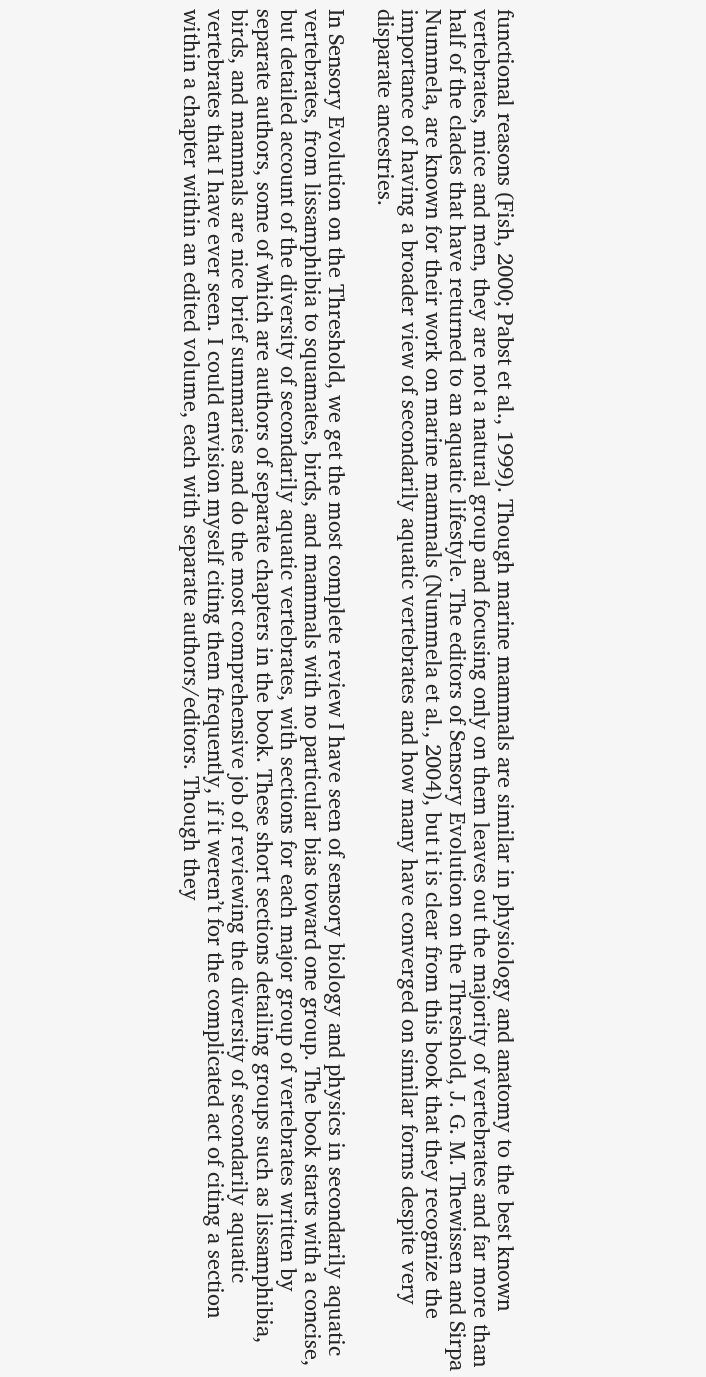functional reasons (Fish, 2000; Pabst et al., 1999). Though marine mammals are similar in physiology and anatomy to the best known vertebrates, mice and men, they are not a natural group and focusing only on them leaves out the majority of vertebrates and far more than half of the clades that have returned to an aquatic lifestyle. The editors of Sensory Evolution on the Threshold, J. G. M. Thewissen and Sirpa Nummela, are known for their work on marine mammals (Nummela et al., 2004), but it is clear from this book that they recognize the importance of having a broader view of secondarily aquatic vertebrates and how many have converged on similar forms despite very disparate ancestries.

In Sensory Evolution on the Threshold, we get the most complete review I have seen of sensory biology and physics in secondarily aquatic vertebrates, from lissamphibia to squamates, birds, and mammals with no particular bias toward one group. The book starts with a concise, but detailed account of the diversity of secondarily aquatic vertebrates, with sections for each major group of vertebrates written by separate authors, some of which are authors of separate chapters in the book. These short sections detailing groups such as lissamphibia, birds, and mammals are nice brief summaries and do the most comprehensive job of reviewing the diversity of secondarily aquatic vertebrates that I have ever seen. I could envision myself citing them frequently, if it weren’t for the complicated act of citing a section within a chapter within an edited volume, each with separate authors/editors. Though they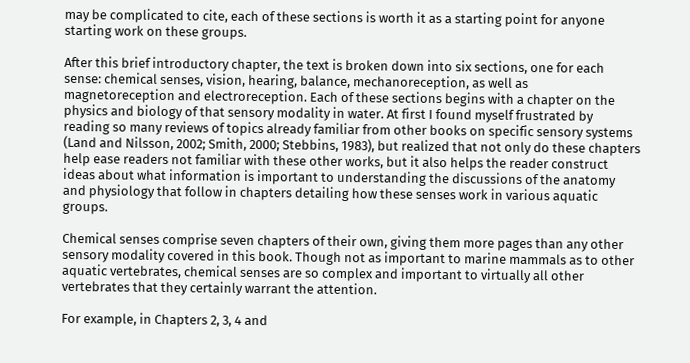may be complicated to cite, each of these sections is worth it as a starting point for anyone starting work on these groups.

After this brief introductory chapter, the text is broken down into six sections, one for each sense: chemical senses, vision, hearing, balance, mechanoreception, as well as magnetoreception and electroreception. Each of these sections begins with a chapter on the physics and biology of that sensory modality in water. At first I found myself frustrated by reading so many reviews of topics already familiar from other books on specific sensory systems (Land and Nilsson, 2002; Smith, 2000; Stebbins, 1983), but realized that not only do these chapters help ease readers not familiar with these other works, but it also helps the reader construct ideas about what information is important to understanding the discussions of the anatomy and physiology that follow in chapters detailing how these senses work in various aquatic groups.

Chemical senses comprise seven chapters of their own, giving them more pages than any other sensory modality covered in this book. Though not as important to marine mammals as to other aquatic vertebrates, chemical senses are so complex and important to virtually all other vertebrates that they certainly warrant the attention.

For example, in Chapters 2, 3, 4 and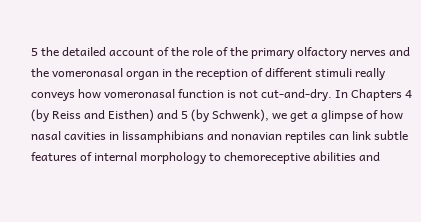5 the detailed account of the role of the primary olfactory nerves and the vomeronasal organ in the reception of different stimuli really conveys how vomeronasal function is not cut-and-dry. In Chapters 4 (by Reiss and Eisthen) and 5 (by Schwenk), we get a glimpse of how nasal cavities in lissamphibians and nonavian reptiles can link subtle features of internal morphology to chemoreceptive abilities and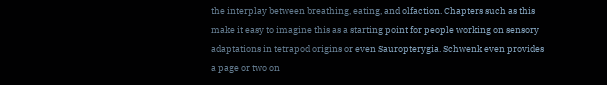the interplay between breathing, eating, and olfaction. Chapters such as this make it easy to imagine this as a starting point for people working on sensory adaptations in tetrapod origins or even Sauropterygia. Schwenk even provides a page or two on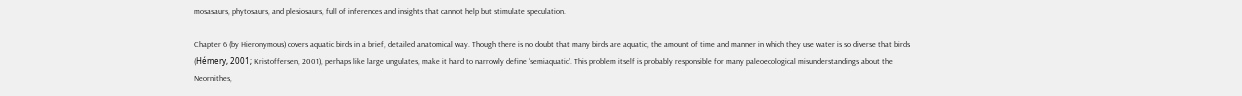mosasaurs, phytosaurs, and plesiosaurs, full of inferences and insights that cannot help but stimulate speculation.

Chapter 6 (by Hieronymous) covers aquatic birds in a brief, detailed anatomical way. Though there is no doubt that many birds are aquatic, the amount of time and manner in which they use water is so diverse that birds (Hémery, 2001; Kristoffersen, 2001), perhaps like large ungulates, make it hard to narrowly define ‘semiaquatic’. This problem itself is probably responsible for many paleoecological misunderstandings about the Neornithes,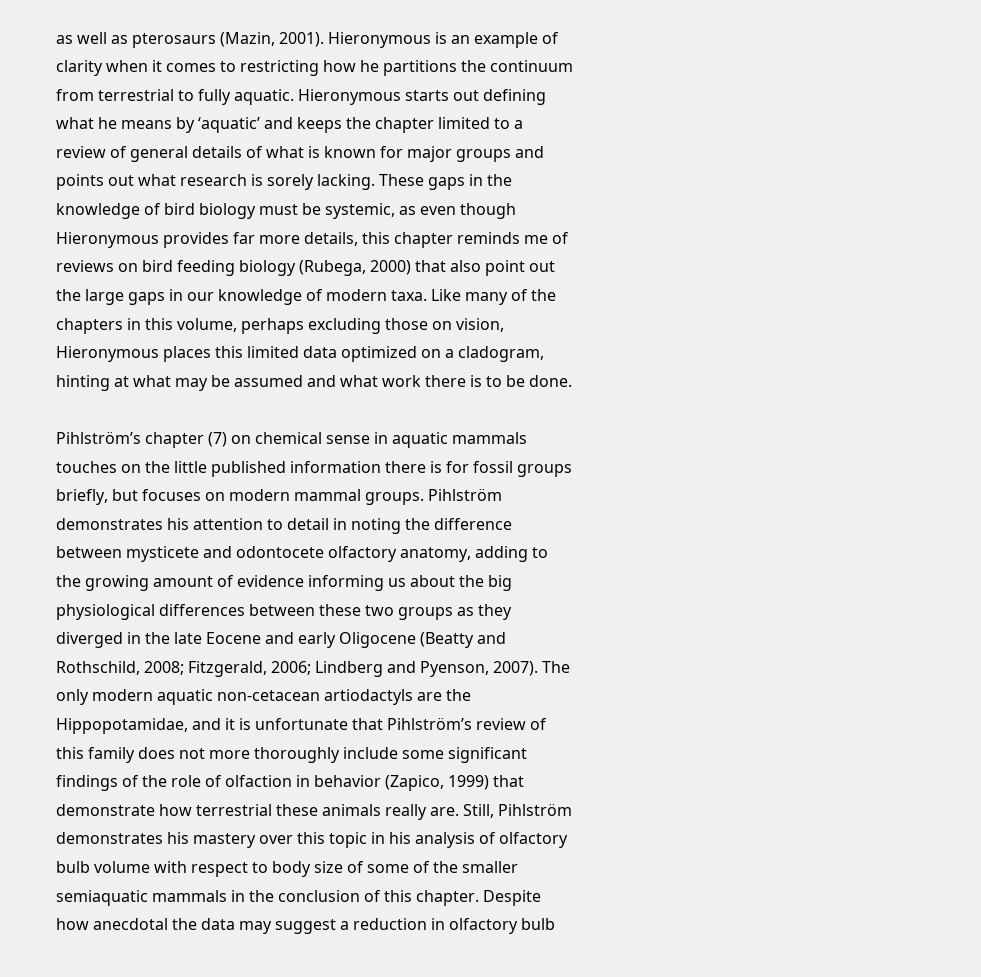as well as pterosaurs (Mazin, 2001). Hieronymous is an example of clarity when it comes to restricting how he partitions the continuum from terrestrial to fully aquatic. Hieronymous starts out defining what he means by ‘aquatic’ and keeps the chapter limited to a review of general details of what is known for major groups and points out what research is sorely lacking. These gaps in the knowledge of bird biology must be systemic, as even though Hieronymous provides far more details, this chapter reminds me of reviews on bird feeding biology (Rubega, 2000) that also point out the large gaps in our knowledge of modern taxa. Like many of the chapters in this volume, perhaps excluding those on vision, Hieronymous places this limited data optimized on a cladogram, hinting at what may be assumed and what work there is to be done.

Pihlström’s chapter (7) on chemical sense in aquatic mammals touches on the little published information there is for fossil groups briefly, but focuses on modern mammal groups. Pihlström demonstrates his attention to detail in noting the difference between mysticete and odontocete olfactory anatomy, adding to the growing amount of evidence informing us about the big physiological differences between these two groups as they diverged in the late Eocene and early Oligocene (Beatty and Rothschild, 2008; Fitzgerald, 2006; Lindberg and Pyenson, 2007). The only modern aquatic non-cetacean artiodactyls are the Hippopotamidae, and it is unfortunate that Pihlström’s review of this family does not more thoroughly include some significant findings of the role of olfaction in behavior (Zapico, 1999) that demonstrate how terrestrial these animals really are. Still, Pihlström demonstrates his mastery over this topic in his analysis of olfactory bulb volume with respect to body size of some of the smaller semiaquatic mammals in the conclusion of this chapter. Despite how anecdotal the data may suggest a reduction in olfactory bulb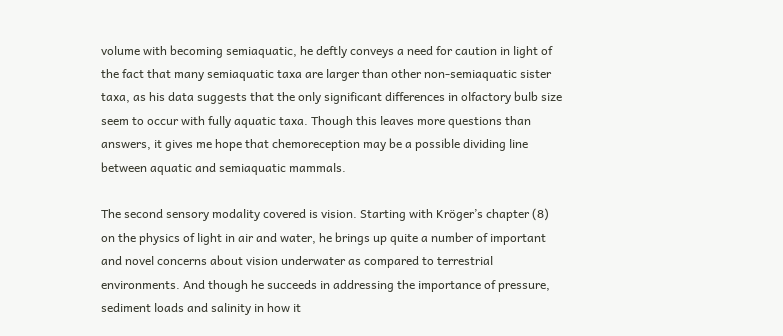volume with becoming semiaquatic, he deftly conveys a need for caution in light of the fact that many semiaquatic taxa are larger than other non-semiaquatic sister taxa, as his data suggests that the only significant differences in olfactory bulb size seem to occur with fully aquatic taxa. Though this leaves more questions than answers, it gives me hope that chemoreception may be a possible dividing line between aquatic and semiaquatic mammals.

The second sensory modality covered is vision. Starting with Kröger’s chapter (8) on the physics of light in air and water, he brings up quite a number of important and novel concerns about vision underwater as compared to terrestrial environments. And though he succeeds in addressing the importance of pressure, sediment loads and salinity in how it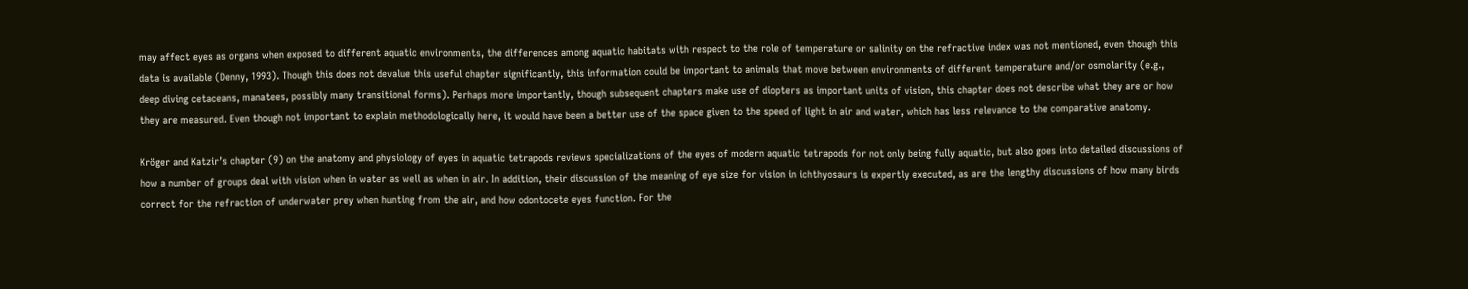may affect eyes as organs when exposed to different aquatic environments, the differences among aquatic habitats with respect to the role of temperature or salinity on the refractive index was not mentioned, even though this data is available (Denny, 1993). Though this does not devalue this useful chapter significantly, this information could be important to animals that move between environments of different temperature and/or osmolarity (e.g., deep diving cetaceans, manatees, possibly many transitional forms). Perhaps more importantly, though subsequent chapters make use of diopters as important units of vision, this chapter does not describe what they are or how they are measured. Even though not important to explain methodologically here, it would have been a better use of the space given to the speed of light in air and water, which has less relevance to the comparative anatomy.

Kröger and Katzir’s chapter (9) on the anatomy and physiology of eyes in aquatic tetrapods reviews specializations of the eyes of modern aquatic tetrapods for not only being fully aquatic, but also goes into detailed discussions of how a number of groups deal with vision when in water as well as when in air. In addition, their discussion of the meaning of eye size for vision in ichthyosaurs is expertly executed, as are the lengthy discussions of how many birds correct for the refraction of underwater prey when hunting from the air, and how odontocete eyes function. For the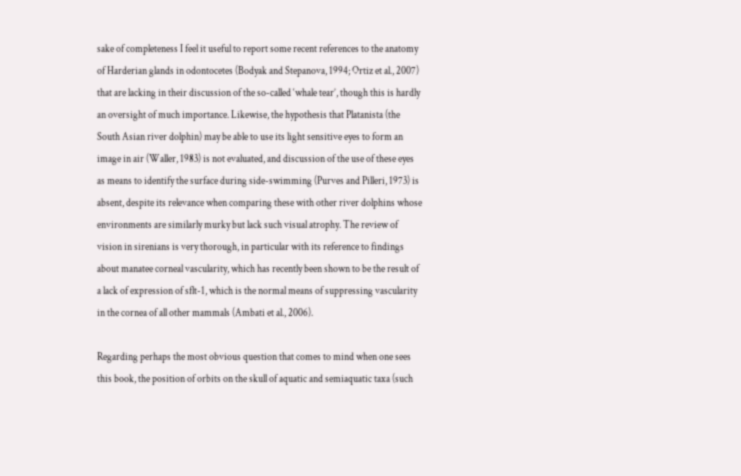sake of completeness I feel it useful to report some recent references to the anatomy of Harderian glands in odontocetes (Bodyak and Stepanova, 1994; Ortiz et al., 2007) that are lacking in their discussion of the so-called ‘whale tear’, though this is hardly an oversight of much importance. Likewise, the hypothesis that Platanista (the South Asian river dolphin) may be able to use its light sensitive eyes to form an image in air (Waller, 1983) is not evaluated, and discussion of the use of these eyes as means to identify the surface during side-swimming (Purves and Pilleri, 1973) is absent, despite its relevance when comparing these with other river dolphins whose environments are similarly murky but lack such visual atrophy. The review of vision in sirenians is very thorough, in particular with its reference to findings about manatee corneal vascularity, which has recently been shown to be the result of a lack of expression of sflt-1, which is the normal means of suppressing vascularity in the cornea of all other mammals (Ambati et al., 2006).

Regarding perhaps the most obvious question that comes to mind when one sees this book, the position of orbits on the skull of aquatic and semiaquatic taxa (such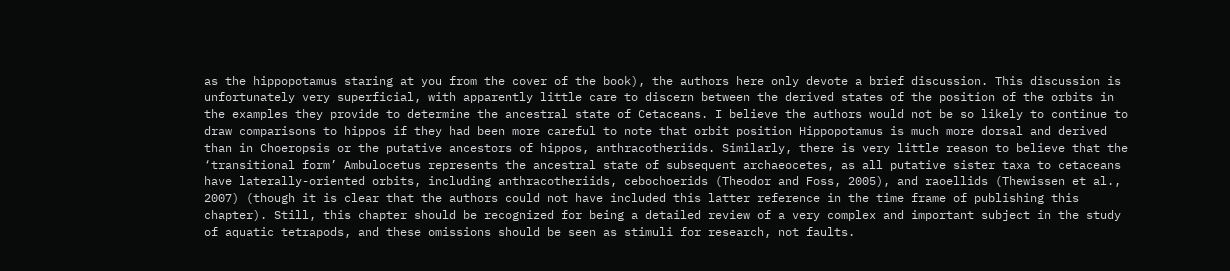as the hippopotamus staring at you from the cover of the book), the authors here only devote a brief discussion. This discussion is unfortunately very superficial, with apparently little care to discern between the derived states of the position of the orbits in the examples they provide to determine the ancestral state of Cetaceans. I believe the authors would not be so likely to continue to draw comparisons to hippos if they had been more careful to note that orbit position Hippopotamus is much more dorsal and derived than in Choeropsis or the putative ancestors of hippos, anthracotheriids. Similarly, there is very little reason to believe that the ‘transitional form’ Ambulocetus represents the ancestral state of subsequent archaeocetes, as all putative sister taxa to cetaceans have laterally-oriented orbits, including anthracotheriids, cebochoerids (Theodor and Foss, 2005), and raoellids (Thewissen et al., 2007) (though it is clear that the authors could not have included this latter reference in the time frame of publishing this chapter). Still, this chapter should be recognized for being a detailed review of a very complex and important subject in the study of aquatic tetrapods, and these omissions should be seen as stimuli for research, not faults.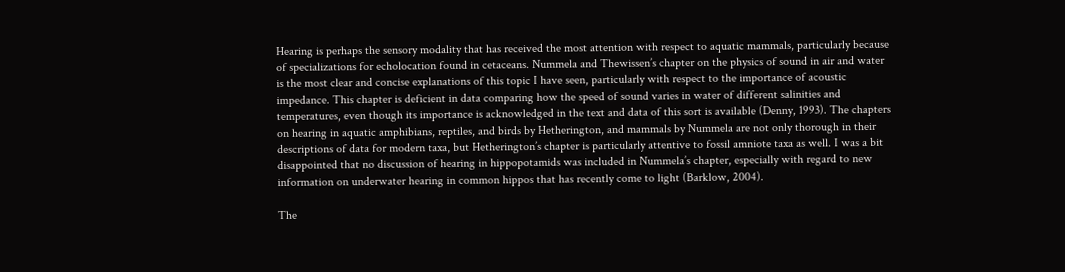Hearing is perhaps the sensory modality that has received the most attention with respect to aquatic mammals, particularly because of specializations for echolocation found in cetaceans. Nummela and Thewissen’s chapter on the physics of sound in air and water is the most clear and concise explanations of this topic I have seen, particularly with respect to the importance of acoustic impedance. This chapter is deficient in data comparing how the speed of sound varies in water of different salinities and temperatures, even though its importance is acknowledged in the text and data of this sort is available (Denny, 1993). The chapters on hearing in aquatic amphibians, reptiles, and birds by Hetherington, and mammals by Nummela are not only thorough in their descriptions of data for modern taxa, but Hetherington’s chapter is particularly attentive to fossil amniote taxa as well. I was a bit disappointed that no discussion of hearing in hippopotamids was included in Nummela’s chapter, especially with regard to new information on underwater hearing in common hippos that has recently come to light (Barklow, 2004).

The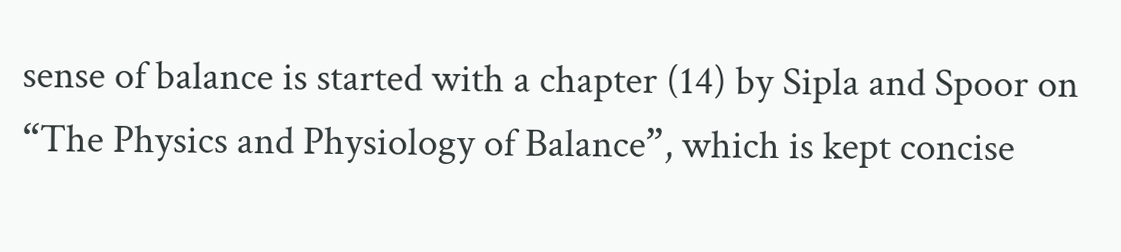sense of balance is started with a chapter (14) by Sipla and Spoor on “The Physics and Physiology of Balance”, which is kept concise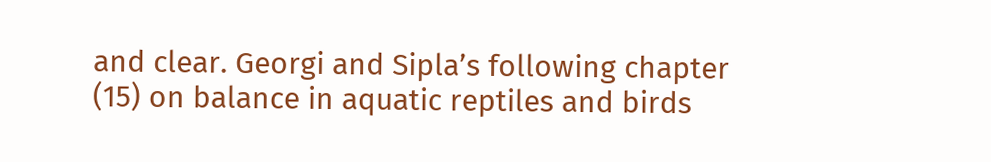and clear. Georgi and Sipla’s following chapter (15) on balance in aquatic reptiles and birds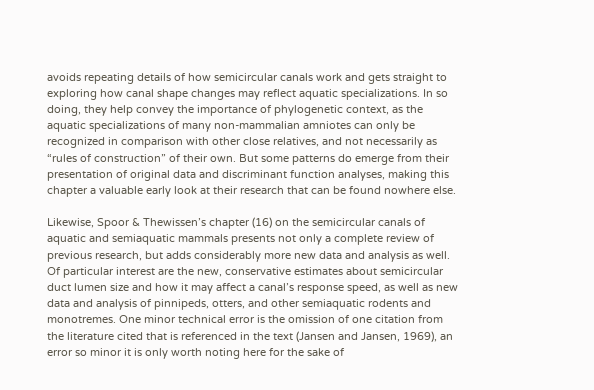avoids repeating details of how semicircular canals work and gets straight to exploring how canal shape changes may reflect aquatic specializations. In so doing, they help convey the importance of phylogenetic context, as the aquatic specializations of many non-mammalian amniotes can only be recognized in comparison with other close relatives, and not necessarily as “rules of construction” of their own. But some patterns do emerge from their presentation of original data and discriminant function analyses, making this chapter a valuable early look at their research that can be found nowhere else.

Likewise, Spoor & Thewissen’s chapter (16) on the semicircular canals of aquatic and semiaquatic mammals presents not only a complete review of previous research, but adds considerably more new data and analysis as well. Of particular interest are the new, conservative estimates about semicircular duct lumen size and how it may affect a canal’s response speed, as well as new data and analysis of pinnipeds, otters, and other semiaquatic rodents and monotremes. One minor technical error is the omission of one citation from the literature cited that is referenced in the text (Jansen and Jansen, 1969), an error so minor it is only worth noting here for the sake of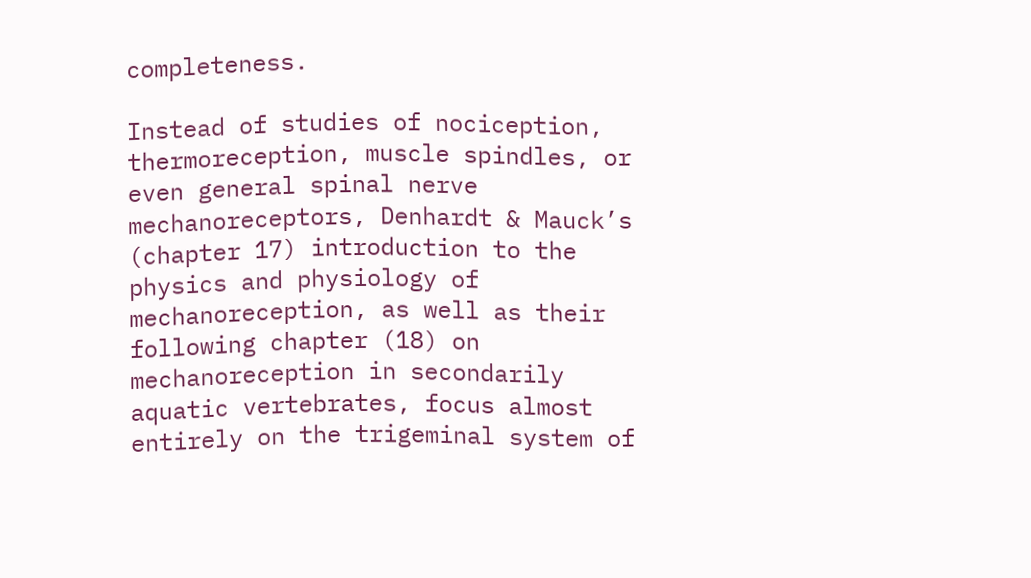completeness.

Instead of studies of nociception, thermoreception, muscle spindles, or even general spinal nerve mechanoreceptors, Denhardt & Mauck’s (chapter 17) introduction to the physics and physiology of mechanoreception, as well as their following chapter (18) on mechanoreception in secondarily aquatic vertebrates, focus almost entirely on the trigeminal system of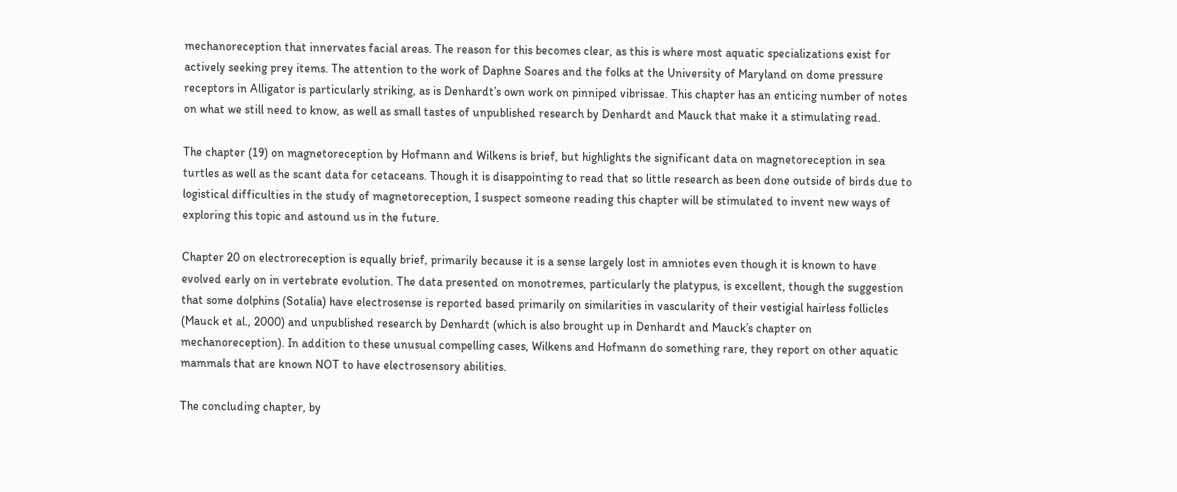mechanoreception that innervates facial areas. The reason for this becomes clear, as this is where most aquatic specializations exist for actively seeking prey items. The attention to the work of Daphne Soares and the folks at the University of Maryland on dome pressure receptors in Alligator is particularly striking, as is Denhardt’s own work on pinniped vibrissae. This chapter has an enticing number of notes on what we still need to know, as well as small tastes of unpublished research by Denhardt and Mauck that make it a stimulating read.

The chapter (19) on magnetoreception by Hofmann and Wilkens is brief, but highlights the significant data on magnetoreception in sea turtles as well as the scant data for cetaceans. Though it is disappointing to read that so little research as been done outside of birds due to logistical difficulties in the study of magnetoreception, I suspect someone reading this chapter will be stimulated to invent new ways of exploring this topic and astound us in the future.

Chapter 20 on electroreception is equally brief, primarily because it is a sense largely lost in amniotes even though it is known to have evolved early on in vertebrate evolution. The data presented on monotremes, particularly the platypus, is excellent, though the suggestion that some dolphins (Sotalia) have electrosense is reported based primarily on similarities in vascularity of their vestigial hairless follicles (Mauck et al., 2000) and unpublished research by Denhardt (which is also brought up in Denhardt and Mauck’s chapter on mechanoreception). In addition to these unusual compelling cases, Wilkens and Hofmann do something rare, they report on other aquatic mammals that are known NOT to have electrosensory abilities.

The concluding chapter, by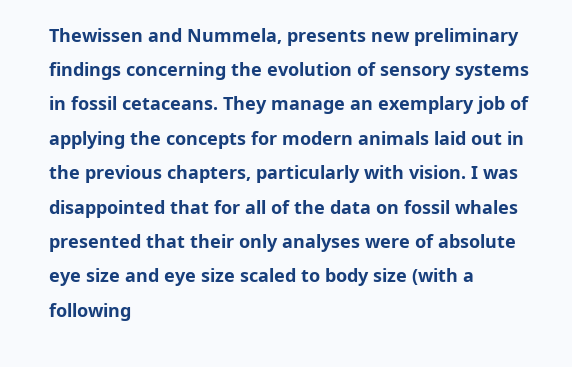Thewissen and Nummela, presents new preliminary findings concerning the evolution of sensory systems in fossil cetaceans. They manage an exemplary job of applying the concepts for modern animals laid out in the previous chapters, particularly with vision. I was disappointed that for all of the data on fossil whales presented that their only analyses were of absolute eye size and eye size scaled to body size (with a following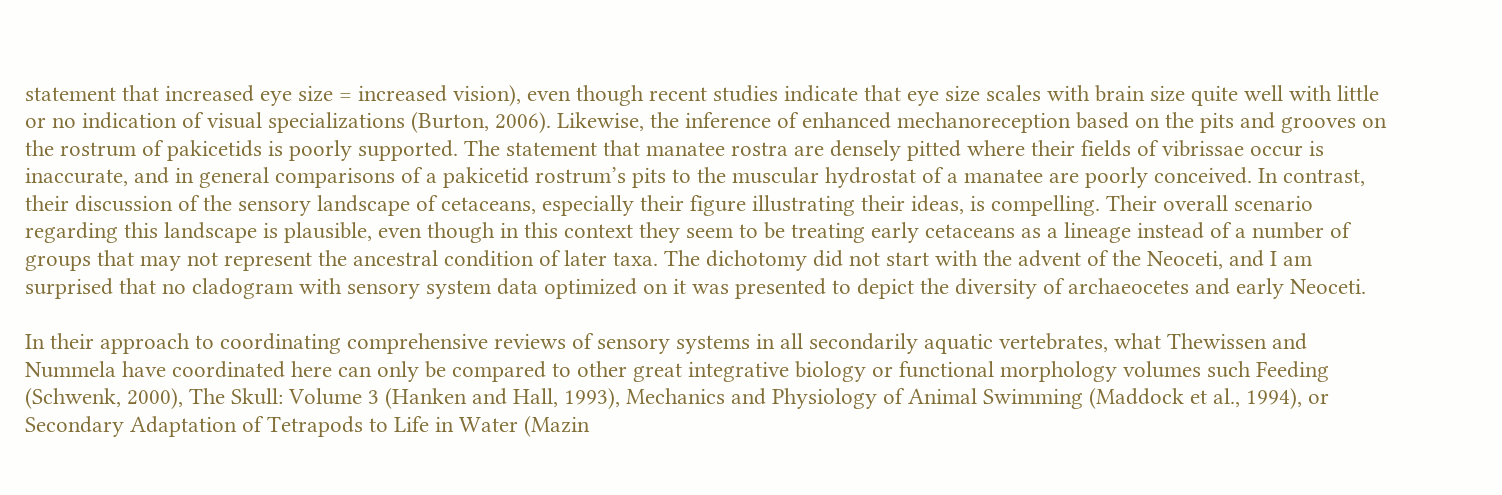statement that increased eye size = increased vision), even though recent studies indicate that eye size scales with brain size quite well with little or no indication of visual specializations (Burton, 2006). Likewise, the inference of enhanced mechanoreception based on the pits and grooves on the rostrum of pakicetids is poorly supported. The statement that manatee rostra are densely pitted where their fields of vibrissae occur is inaccurate, and in general comparisons of a pakicetid rostrum’s pits to the muscular hydrostat of a manatee are poorly conceived. In contrast, their discussion of the sensory landscape of cetaceans, especially their figure illustrating their ideas, is compelling. Their overall scenario regarding this landscape is plausible, even though in this context they seem to be treating early cetaceans as a lineage instead of a number of groups that may not represent the ancestral condition of later taxa. The dichotomy did not start with the advent of the Neoceti, and I am surprised that no cladogram with sensory system data optimized on it was presented to depict the diversity of archaeocetes and early Neoceti.

In their approach to coordinating comprehensive reviews of sensory systems in all secondarily aquatic vertebrates, what Thewissen and Nummela have coordinated here can only be compared to other great integrative biology or functional morphology volumes such Feeding (Schwenk, 2000), The Skull: Volume 3 (Hanken and Hall, 1993), Mechanics and Physiology of Animal Swimming (Maddock et al., 1994), or Secondary Adaptation of Tetrapods to Life in Water (Mazin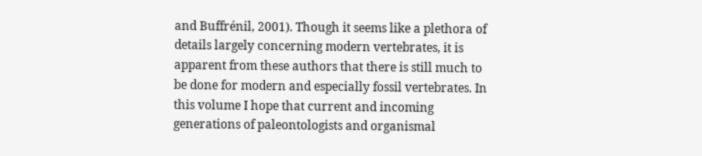and Buffrénil, 2001). Though it seems like a plethora of details largely concerning modern vertebrates, it is apparent from these authors that there is still much to be done for modern and especially fossil vertebrates. In this volume I hope that current and incoming generations of paleontologists and organismal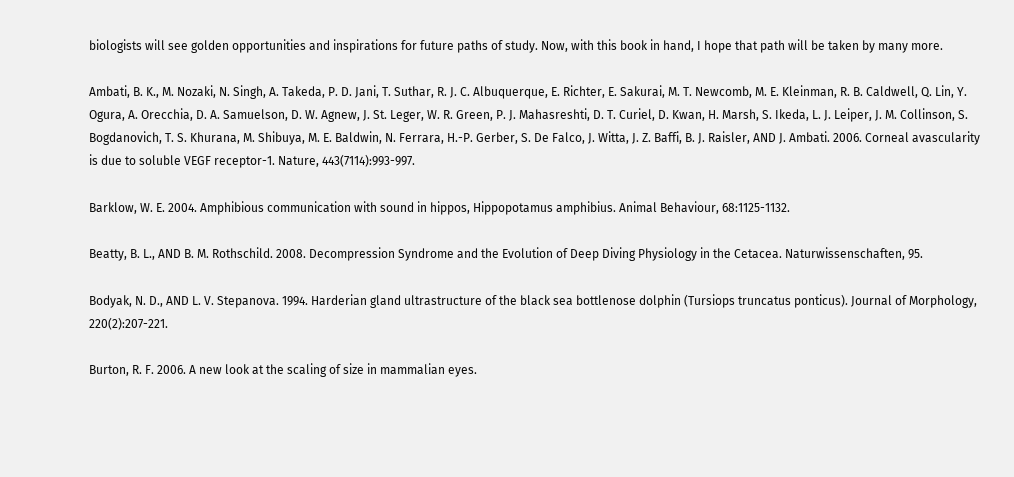biologists will see golden opportunities and inspirations for future paths of study. Now, with this book in hand, I hope that path will be taken by many more.

Ambati, B. K., M. Nozaki, N. Singh, A. Takeda, P. D. Jani, T. Suthar, R. J. C. Albuquerque, E. Richter, E. Sakurai, M. T. Newcomb, M. E. Kleinman, R. B. Caldwell, Q. Lin, Y. Ogura, A. Orecchia, D. A. Samuelson, D. W. Agnew, J. St. Leger, W. R. Green, P. J. Mahasreshti, D. T. Curiel, D. Kwan, H. Marsh, S. Ikeda, L. J. Leiper, J. M. Collinson, S. Bogdanovich, T. S. Khurana, M. Shibuya, M. E. Baldwin, N. Ferrara, H.-P. Gerber, S. De Falco, J. Witta, J. Z. Baffi, B. J. Raisler, AND J. Ambati. 2006. Corneal avascularity is due to soluble VEGF receptor-1. Nature, 443(7114):993-997.

Barklow, W. E. 2004. Amphibious communication with sound in hippos, Hippopotamus amphibius. Animal Behaviour, 68:1125-1132.

Beatty, B. L., AND B. M. Rothschild. 2008. Decompression Syndrome and the Evolution of Deep Diving Physiology in the Cetacea. Naturwissenschaften, 95.

Bodyak, N. D., AND L. V. Stepanova. 1994. Harderian gland ultrastructure of the black sea bottlenose dolphin (Tursiops truncatus ponticus). Journal of Morphology, 220(2):207-221.

Burton, R. F. 2006. A new look at the scaling of size in mammalian eyes.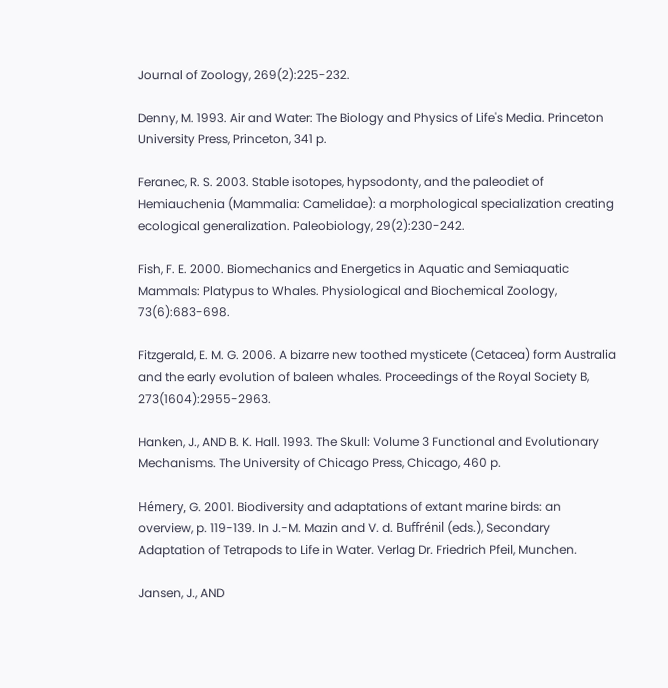Journal of Zoology, 269(2):225-232.

Denny, M. 1993. Air and Water: The Biology and Physics of Life's Media. Princeton University Press, Princeton, 341 p.

Feranec, R. S. 2003. Stable isotopes, hypsodonty, and the paleodiet of Hemiauchenia (Mammalia: Camelidae): a morphological specialization creating ecological generalization. Paleobiology, 29(2):230-242.

Fish, F. E. 2000. Biomechanics and Energetics in Aquatic and Semiaquatic Mammals: Platypus to Whales. Physiological and Biochemical Zoology, 73(6):683-698.

Fitzgerald, E. M. G. 2006. A bizarre new toothed mysticete (Cetacea) form Australia and the early evolution of baleen whales. Proceedings of the Royal Society B, 273(1604):2955-2963.

Hanken, J., AND B. K. Hall. 1993. The Skull: Volume 3 Functional and Evolutionary Mechanisms. The University of Chicago Press, Chicago, 460 p.

Hémery, G. 2001. Biodiversity and adaptations of extant marine birds: an overview, p. 119-139. In J.-M. Mazin and V. d. Buffrénil (eds.), Secondary Adaptation of Tetrapods to Life in Water. Verlag Dr. Friedrich Pfeil, Munchen.

Jansen, J., AND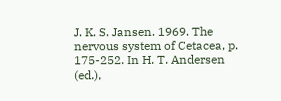J. K. S. Jansen. 1969. The nervous system of Cetacea, p. 175-252. In H. T. Andersen (ed.),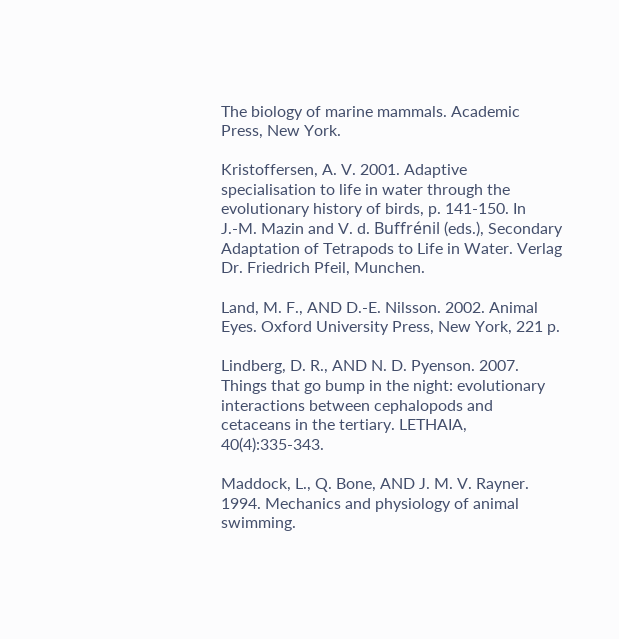The biology of marine mammals. Academic Press, New York.

Kristoffersen, A. V. 2001. Adaptive specialisation to life in water through the evolutionary history of birds, p. 141-150. In J.-M. Mazin and V. d. Buffrénil (eds.), Secondary Adaptation of Tetrapods to Life in Water. Verlag Dr. Friedrich Pfeil, Munchen.

Land, M. F., AND D.-E. Nilsson. 2002. Animal Eyes. Oxford University Press, New York, 221 p.

Lindberg, D. R., AND N. D. Pyenson. 2007. Things that go bump in the night: evolutionary interactions between cephalopods and cetaceans in the tertiary. LETHAIA, 40(4):335-343.

Maddock, L., Q. Bone, AND J. M. V. Rayner. 1994. Mechanics and physiology of animal swimming.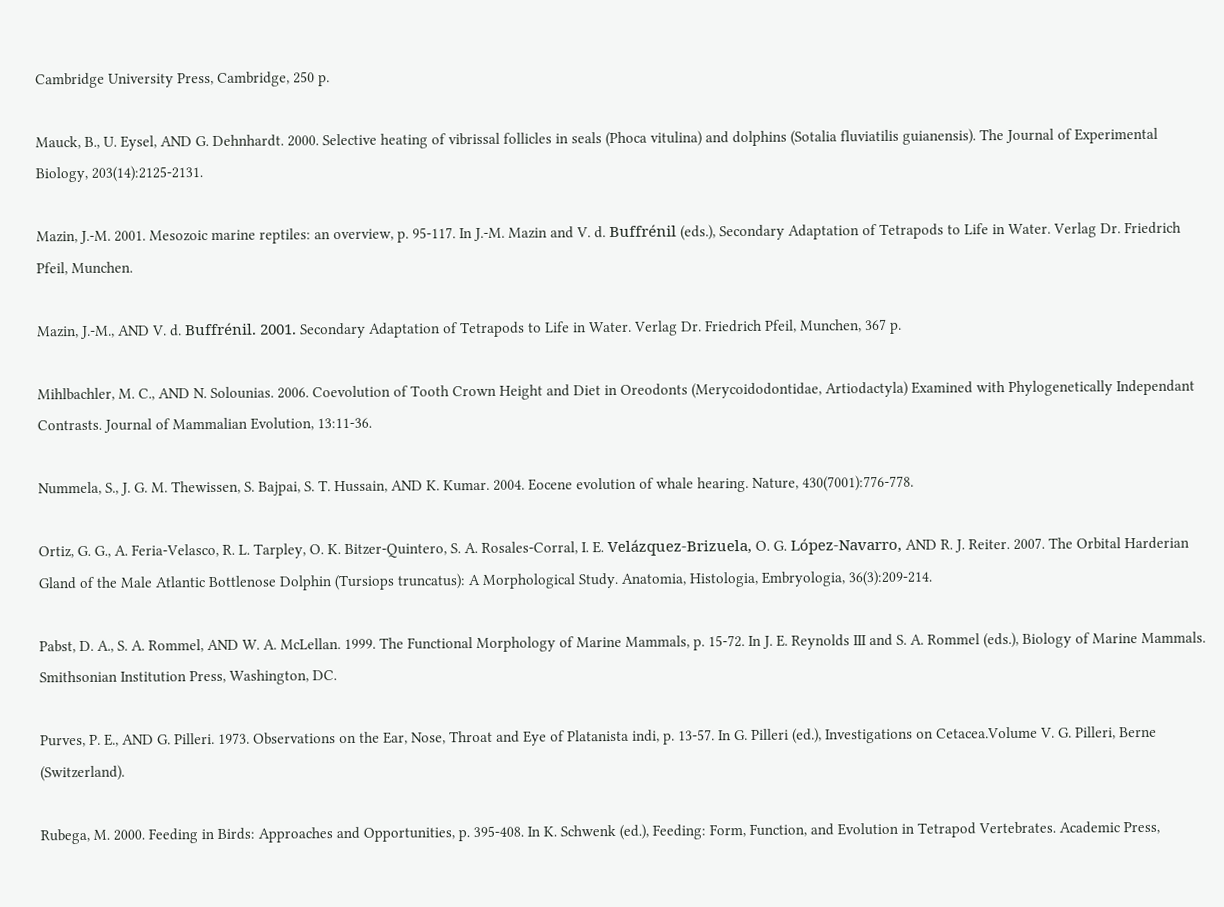Cambridge University Press, Cambridge, 250 p.

Mauck, B., U. Eysel, AND G. Dehnhardt. 2000. Selective heating of vibrissal follicles in seals (Phoca vitulina) and dolphins (Sotalia fluviatilis guianensis). The Journal of Experimental Biology, 203(14):2125-2131.

Mazin, J.-M. 2001. Mesozoic marine reptiles: an overview, p. 95-117. In J.-M. Mazin and V. d. Buffrénil (eds.), Secondary Adaptation of Tetrapods to Life in Water. Verlag Dr. Friedrich Pfeil, Munchen.

Mazin, J.-M., AND V. d. Buffrénil. 2001. Secondary Adaptation of Tetrapods to Life in Water. Verlag Dr. Friedrich Pfeil, Munchen, 367 p.

Mihlbachler, M. C., AND N. Solounias. 2006. Coevolution of Tooth Crown Height and Diet in Oreodonts (Merycoidodontidae, Artiodactyla) Examined with Phylogenetically Independant Contrasts. Journal of Mammalian Evolution, 13:11-36.

Nummela, S., J. G. M. Thewissen, S. Bajpai, S. T. Hussain, AND K. Kumar. 2004. Eocene evolution of whale hearing. Nature, 430(7001):776-778.

Ortiz, G. G., A. Feria-Velasco, R. L. Tarpley, O. K. Bitzer-Quintero, S. A. Rosales-Corral, I. E. Velázquez-Brizuela, O. G. López-Navarro, AND R. J. Reiter. 2007. The Orbital Harderian Gland of the Male Atlantic Bottlenose Dolphin (Tursiops truncatus): A Morphological Study. Anatomia, Histologia, Embryologia, 36(3):209-214.

Pabst, D. A., S. A. Rommel, AND W. A. McLellan. 1999. The Functional Morphology of Marine Mammals, p. 15-72. In J. E. Reynolds III and S. A. Rommel (eds.), Biology of Marine Mammals. Smithsonian Institution Press, Washington, DC.

Purves, P. E., AND G. Pilleri. 1973. Observations on the Ear, Nose, Throat and Eye of Platanista indi, p. 13-57. In G. Pilleri (ed.), Investigations on Cetacea.Volume V. G. Pilleri, Berne (Switzerland).

Rubega, M. 2000. Feeding in Birds: Approaches and Opportunities, p. 395-408. In K. Schwenk (ed.), Feeding: Form, Function, and Evolution in Tetrapod Vertebrates. Academic Press,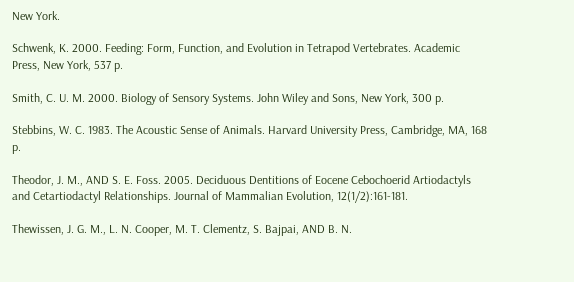New York.

Schwenk, K. 2000. Feeding: Form, Function, and Evolution in Tetrapod Vertebrates. Academic Press, New York, 537 p.

Smith, C. U. M. 2000. Biology of Sensory Systems. John Wiley and Sons, New York, 300 p.

Stebbins, W. C. 1983. The Acoustic Sense of Animals. Harvard University Press, Cambridge, MA, 168 p.

Theodor, J. M., AND S. E. Foss. 2005. Deciduous Dentitions of Eocene Cebochoerid Artiodactyls and Cetartiodactyl Relationships. Journal of Mammalian Evolution, 12(1/2):161-181.

Thewissen, J. G. M., L. N. Cooper, M. T. Clementz, S. Bajpai, AND B. N.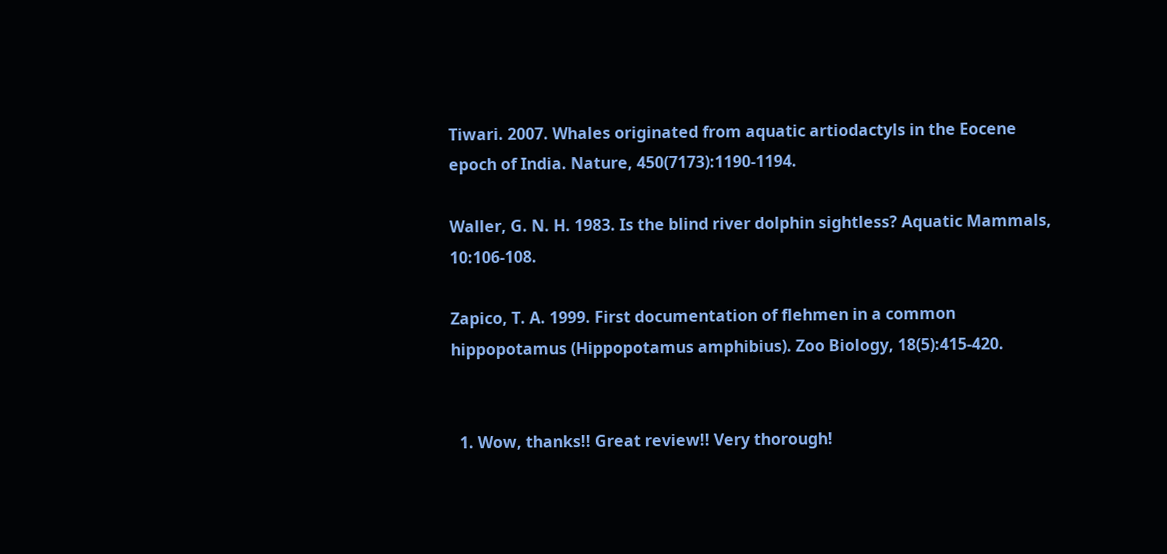Tiwari. 2007. Whales originated from aquatic artiodactyls in the Eocene epoch of India. Nature, 450(7173):1190-1194.

Waller, G. N. H. 1983. Is the blind river dolphin sightless? Aquatic Mammals, 10:106-108.

Zapico, T. A. 1999. First documentation of flehmen in a common hippopotamus (Hippopotamus amphibius). Zoo Biology, 18(5):415-420.


  1. Wow, thanks!! Great review!! Very thorough!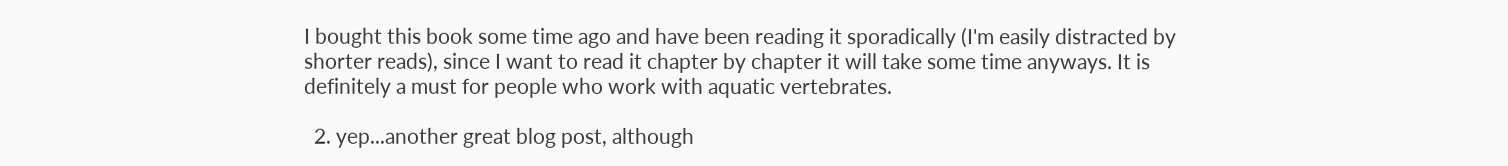I bought this book some time ago and have been reading it sporadically (I'm easily distracted by shorter reads), since I want to read it chapter by chapter it will take some time anyways. It is definitely a must for people who work with aquatic vertebrates.

  2. yep...another great blog post, although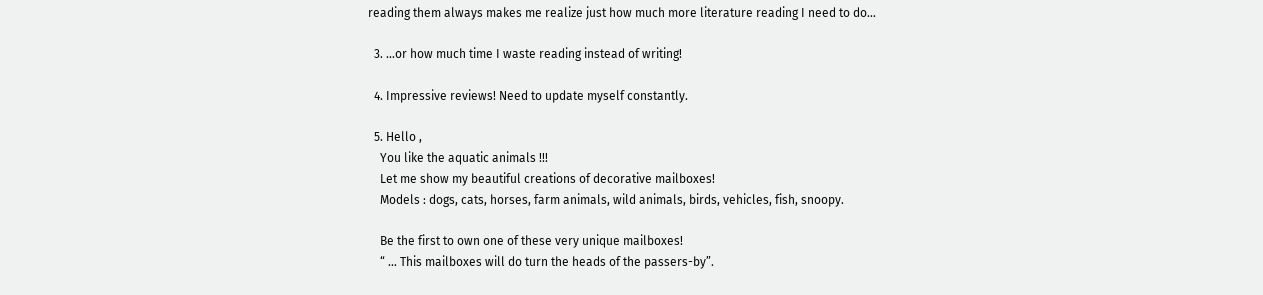reading them always makes me realize just how much more literature reading I need to do...

  3. ...or how much time I waste reading instead of writing!

  4. Impressive reviews! Need to update myself constantly.

  5. Hello ,
    You like the aquatic animals !!!
    Let me show my beautiful creations of decorative mailboxes!
    Models : dogs, cats, horses, farm animals, wild animals, birds, vehicles, fish, snoopy.

    Be the first to own one of these very unique mailboxes!
    “ … This mailboxes will do turn the heads of the passers-by”.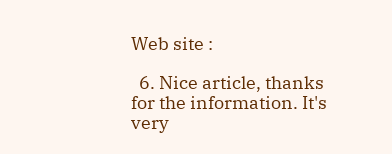Web site :

  6. Nice article, thanks for the information. It's very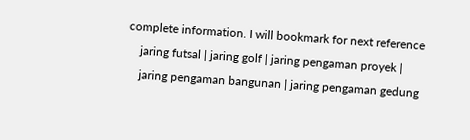complete information. I will bookmark for next reference
    jaring futsal | jaring golf | jaring pengaman proyek |
    jaring pengaman bangunan | jaring pengaman gedung